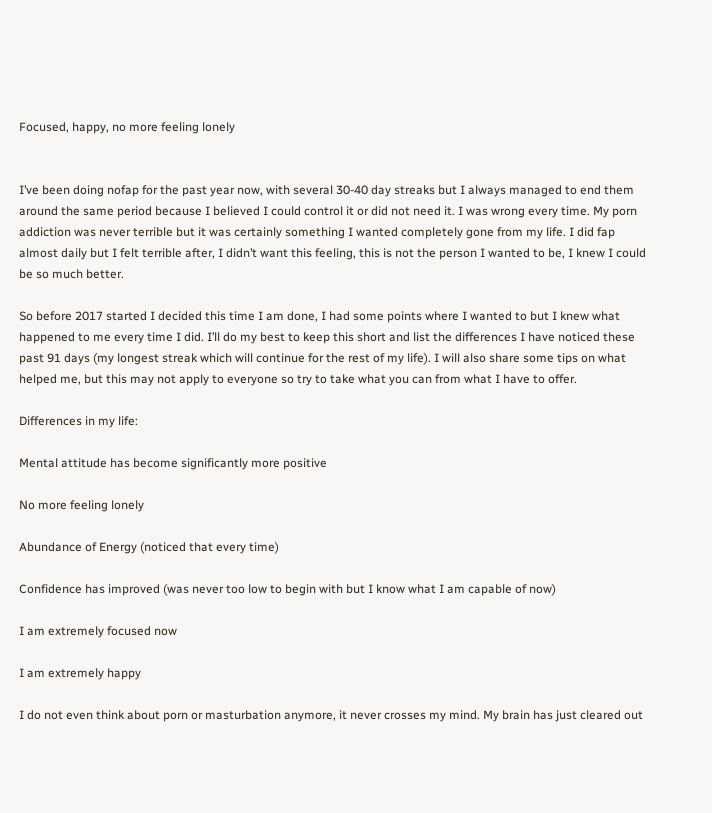Focused, happy, no more feeling lonely


I’ve been doing nofap for the past year now, with several 30-40 day streaks but I always managed to end them around the same period because I believed I could control it or did not need it. I was wrong every time. My porn addiction was never terrible but it was certainly something I wanted completely gone from my life. I did fap almost daily but I felt terrible after, I didn’t want this feeling, this is not the person I wanted to be, I knew I could be so much better.

So before 2017 started I decided this time I am done, I had some points where I wanted to but I knew what happened to me every time I did. I’ll do my best to keep this short and list the differences I have noticed these past 91 days (my longest streak which will continue for the rest of my life). I will also share some tips on what helped me, but this may not apply to everyone so try to take what you can from what I have to offer.

Differences in my life:

Mental attitude has become significantly more positive

No more feeling lonely

Abundance of Energy (noticed that every time)

Confidence has improved (was never too low to begin with but I know what I am capable of now)

I am extremely focused now

I am extremely happy

I do not even think about porn or masturbation anymore, it never crosses my mind. My brain has just cleared out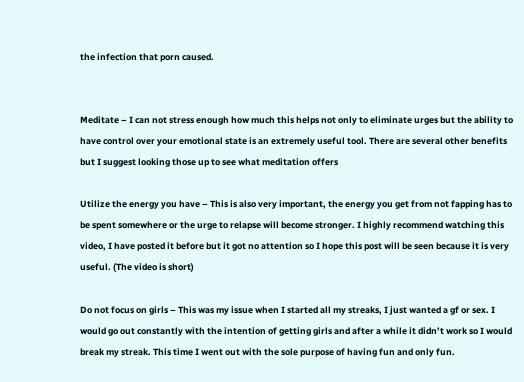the infection that porn caused.


Meditate – I can not stress enough how much this helps not only to eliminate urges but the ability to have control over your emotional state is an extremely useful tool. There are several other benefits but I suggest looking those up to see what meditation offers

Utilize the energy you have – This is also very important, the energy you get from not fapping has to be spent somewhere or the urge to relapse will become stronger. I highly recommend watching this video, I have posted it before but it got no attention so I hope this post will be seen because it is very useful. (The video is short)

Do not focus on girls – This was my issue when I started all my streaks, I just wanted a gf or sex. I would go out constantly with the intention of getting girls and after a while it didn’t work so I would break my streak. This time I went out with the sole purpose of having fun and only fun.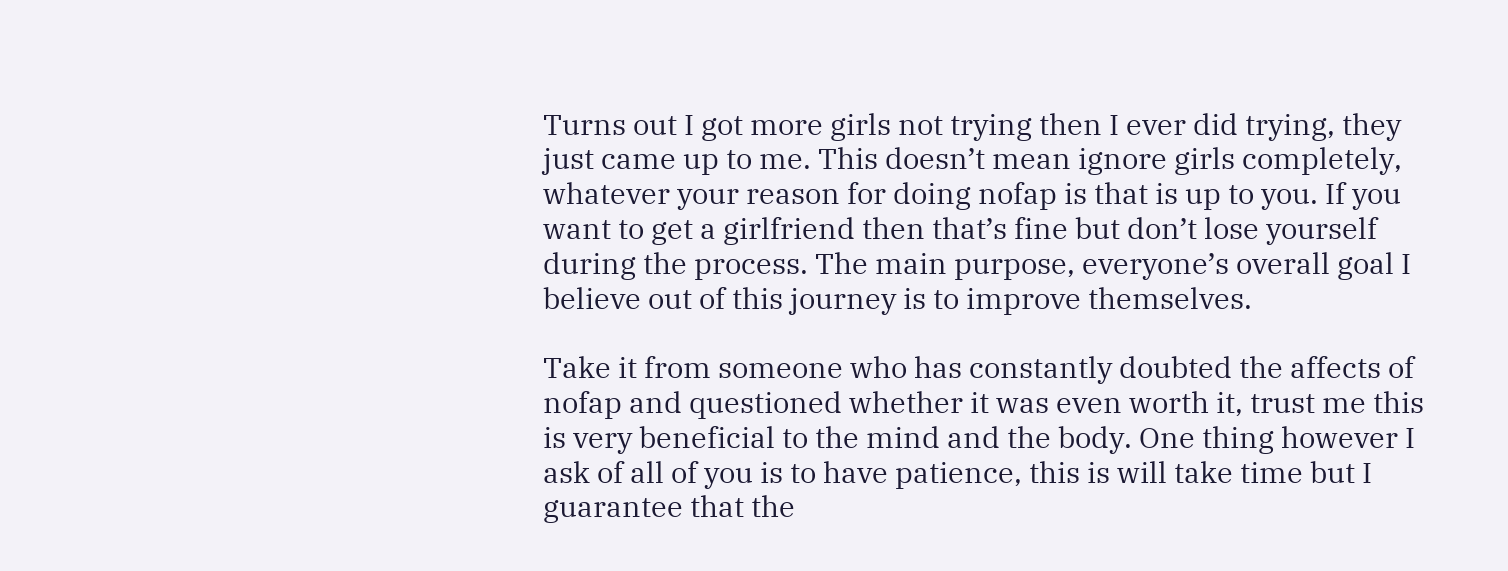Turns out I got more girls not trying then I ever did trying, they just came up to me. This doesn’t mean ignore girls completely, whatever your reason for doing nofap is that is up to you. If you want to get a girlfriend then that’s fine but don’t lose yourself during the process. The main purpose, everyone’s overall goal I believe out of this journey is to improve themselves.

Take it from someone who has constantly doubted the affects of nofap and questioned whether it was even worth it, trust me this is very beneficial to the mind and the body. One thing however I ask of all of you is to have patience, this is will take time but I guarantee that the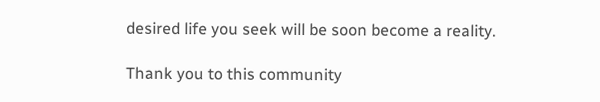desired life you seek will be soon become a reality.

Thank you to this community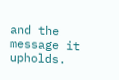and the message it upholds.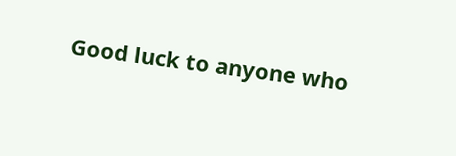Good luck to anyone who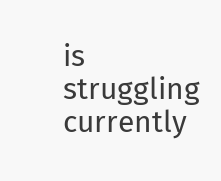is struggling currently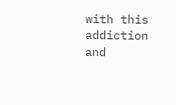with this addiction and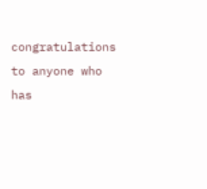congratulations to anyone who has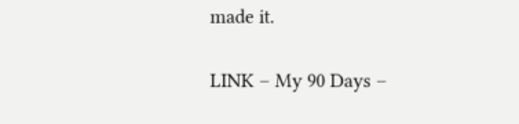made it.

LINK – My 90 Days –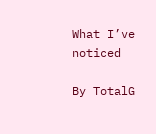What I’ve noticed

By TotalG